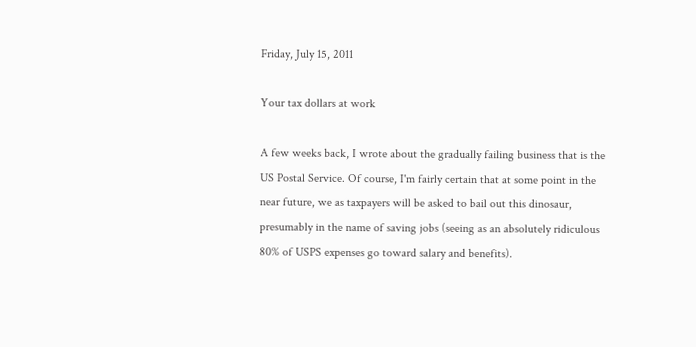Friday, July 15, 2011

Your tax dollars at work

A few weeks back, I wrote about the gradually failing business that is the US Postal Service. Of course, I'm fairly certain that at some point in the near future, we as taxpayers will be asked to bail out this dinosaur, presumably in the name of saving jobs (seeing as an absolutely ridiculous 80% of USPS expenses go toward salary and benefits).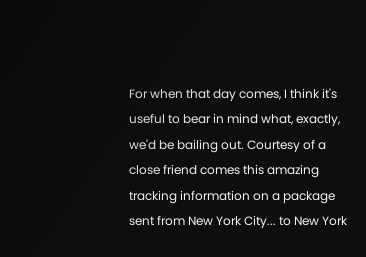For when that day comes, I think it's useful to bear in mind what, exactly, we'd be bailing out. Courtesy of a close friend comes this amazing tracking information on a package sent from New York City... to New York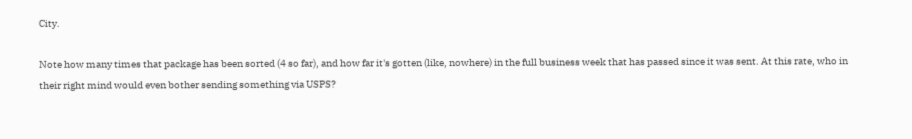City.

Note how many times that package has been sorted (4 so far), and how far it's gotten (like, nowhere) in the full business week that has passed since it was sent. At this rate, who in their right mind would even bother sending something via USPS?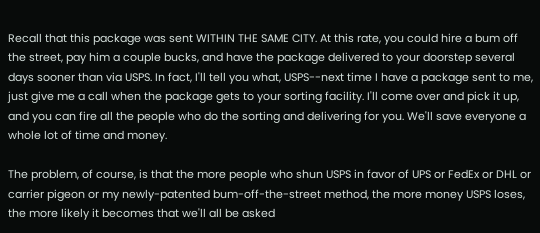Recall that this package was sent WITHIN THE SAME CITY. At this rate, you could hire a bum off the street, pay him a couple bucks, and have the package delivered to your doorstep several days sooner than via USPS. In fact, I'll tell you what, USPS--next time I have a package sent to me, just give me a call when the package gets to your sorting facility. I'll come over and pick it up, and you can fire all the people who do the sorting and delivering for you. We'll save everyone a whole lot of time and money.

The problem, of course, is that the more people who shun USPS in favor of UPS or FedEx or DHL or carrier pigeon or my newly-patented bum-off-the-street method, the more money USPS loses, the more likely it becomes that we'll all be asked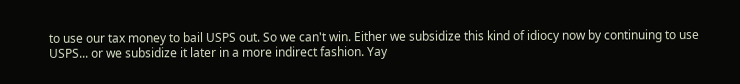to use our tax money to bail USPS out. So we can't win. Either we subsidize this kind of idiocy now by continuing to use USPS... or we subsidize it later in a more indirect fashion. Yay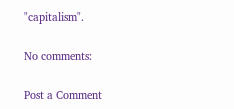"capitalism".

No comments:

Post a Comment